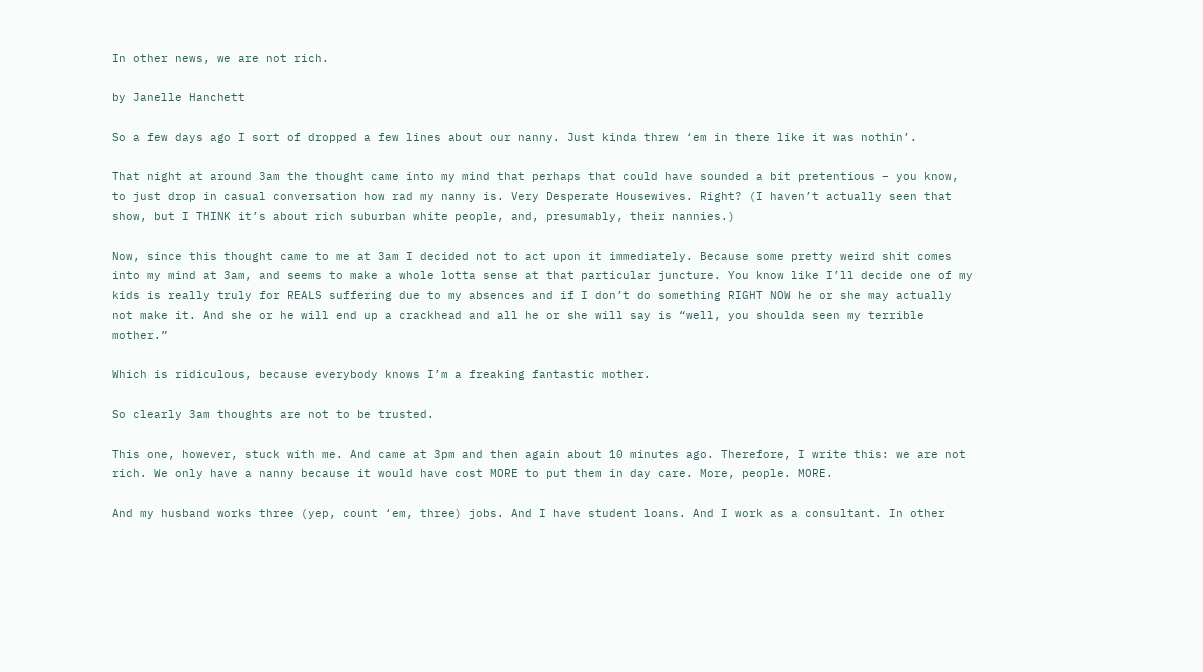In other news, we are not rich.

by Janelle Hanchett

So a few days ago I sort of dropped a few lines about our nanny. Just kinda threw ‘em in there like it was nothin’.

That night at around 3am the thought came into my mind that perhaps that could have sounded a bit pretentious – you know, to just drop in casual conversation how rad my nanny is. Very Desperate Housewives. Right? (I haven’t actually seen that show, but I THINK it’s about rich suburban white people, and, presumably, their nannies.)

Now, since this thought came to me at 3am I decided not to act upon it immediately. Because some pretty weird shit comes into my mind at 3am, and seems to make a whole lotta sense at that particular juncture. You know like I’ll decide one of my kids is really truly for REALS suffering due to my absences and if I don’t do something RIGHT NOW he or she may actually not make it. And she or he will end up a crackhead and all he or she will say is “well, you shoulda seen my terrible mother.”

Which is ridiculous, because everybody knows I’m a freaking fantastic mother.

So clearly 3am thoughts are not to be trusted.

This one, however, stuck with me. And came at 3pm and then again about 10 minutes ago. Therefore, I write this: we are not rich. We only have a nanny because it would have cost MORE to put them in day care. More, people. MORE.

And my husband works three (yep, count ‘em, three) jobs. And I have student loans. And I work as a consultant. In other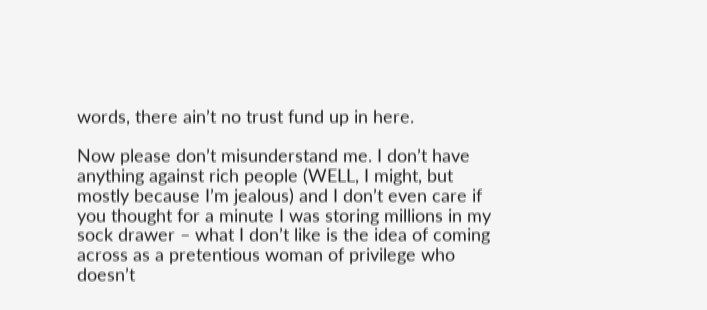words, there ain’t no trust fund up in here.

Now please don’t misunderstand me. I don’t have anything against rich people (WELL, I might, but mostly because I’m jealous) and I don’t even care if you thought for a minute I was storing millions in my sock drawer – what I don’t like is the idea of coming across as a pretentious woman of privilege who doesn’t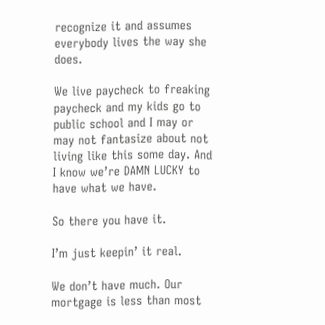recognize it and assumes everybody lives the way she does.

We live paycheck to freaking paycheck and my kids go to public school and I may or may not fantasize about not living like this some day. And I know we’re DAMN LUCKY to have what we have.

So there you have it.

I’m just keepin’ it real.

We don’t have much. Our mortgage is less than most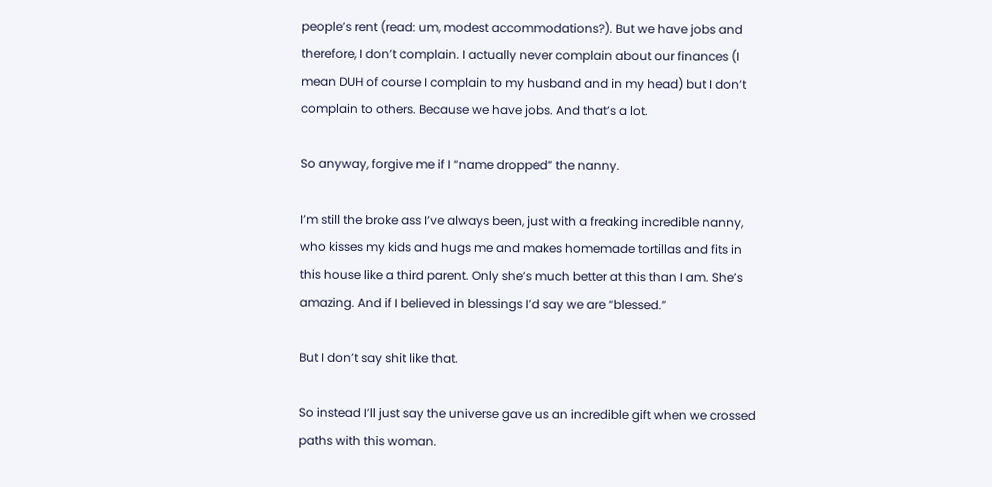people’s rent (read: um, modest accommodations?). But we have jobs and therefore, I don’t complain. I actually never complain about our finances (I mean DUH of course I complain to my husband and in my head) but I don’t complain to others. Because we have jobs. And that’s a lot.

So anyway, forgive me if I “name dropped” the nanny.

I’m still the broke ass I’ve always been, just with a freaking incredible nanny, who kisses my kids and hugs me and makes homemade tortillas and fits in this house like a third parent. Only she’s much better at this than I am. She’s amazing. And if I believed in blessings I’d say we are “blessed.”

But I don’t say shit like that.

So instead I’ll just say the universe gave us an incredible gift when we crossed paths with this woman.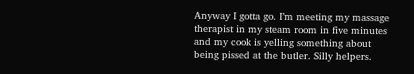Anyway I gotta go. I’m meeting my massage therapist in my steam room in five minutes and my cook is yelling something about being pissed at the butler. Silly helpers.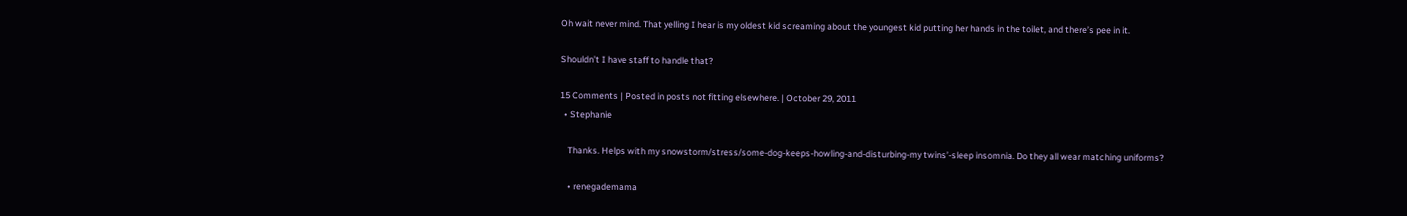Oh wait never mind. That yelling I hear is my oldest kid screaming about the youngest kid putting her hands in the toilet, and there’s pee in it.

Shouldn’t I have staff to handle that?

15 Comments | Posted in posts not fitting elsewhere. | October 29, 2011
  • Stephanie

    Thanks. Helps with my snowstorm/stress/some-dog-keeps-howling-and-disturbing-my twins’-sleep insomnia. Do they all wear matching uniforms?

    • renegademama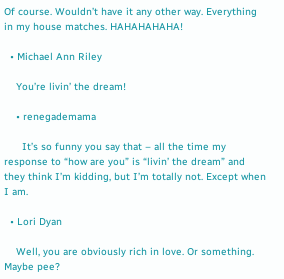Of course. Wouldn’t have it any other way. Everything in my house matches. HAHAHAHAHA!

  • Michael Ann Riley

    You’re livin’ the dream!

    • renegademama

      It’s so funny you say that – all the time my response to “how are you” is “livin’ the dream” and they think I’m kidding, but I’m totally not. Except when I am.

  • Lori Dyan

    Well, you are obviously rich in love. Or something. Maybe pee?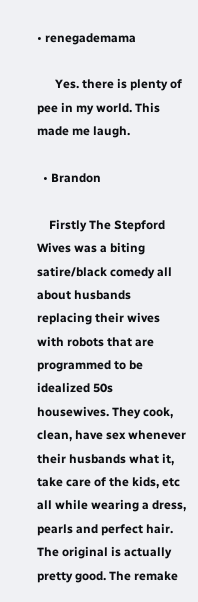• renegademama

      Yes. there is plenty of pee in my world. This made me laugh.

  • Brandon

    Firstly The Stepford Wives was a biting satire/black comedy all about husbands replacing their wives with robots that are programmed to be idealized 50s housewives. They cook, clean, have sex whenever their husbands what it, take care of the kids, etc all while wearing a dress, pearls and perfect hair. The original is actually pretty good. The remake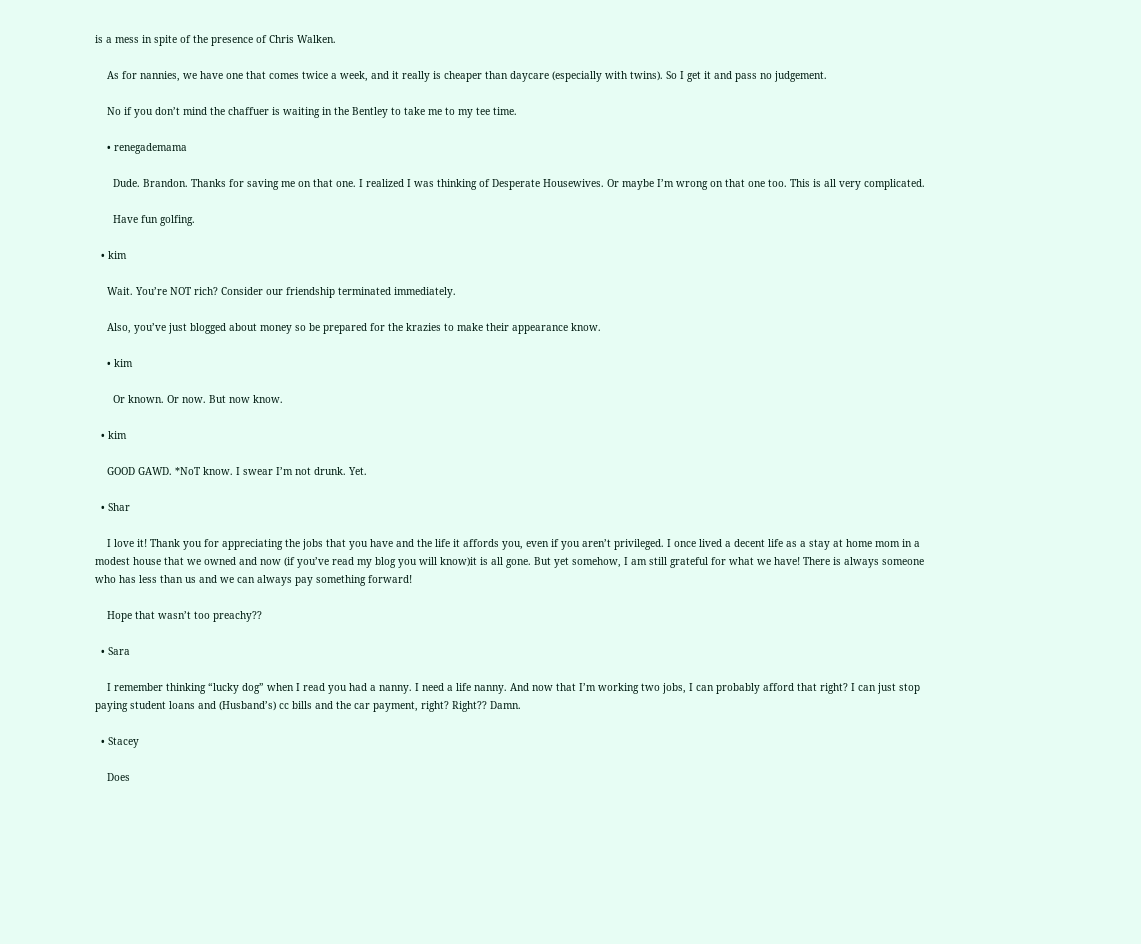is a mess in spite of the presence of Chris Walken.

    As for nannies, we have one that comes twice a week, and it really is cheaper than daycare (especially with twins). So I get it and pass no judgement.

    No if you don’t mind the chaffuer is waiting in the Bentley to take me to my tee time.

    • renegademama

      Dude. Brandon. Thanks for saving me on that one. I realized I was thinking of Desperate Housewives. Or maybe I’m wrong on that one too. This is all very complicated.

      Have fun golfing.

  • kim

    Wait. You’re NOT rich? Consider our friendship terminated immediately.

    Also, you’ve just blogged about money so be prepared for the krazies to make their appearance know.

    • kim

      Or known. Or now. But now know.

  • kim

    GOOD GAWD. *NoT know. I swear I’m not drunk. Yet.

  • Shar

    I love it! Thank you for appreciating the jobs that you have and the life it affords you, even if you aren’t privileged. I once lived a decent life as a stay at home mom in a modest house that we owned and now (if you’ve read my blog you will know)it is all gone. But yet somehow, I am still grateful for what we have! There is always someone who has less than us and we can always pay something forward!

    Hope that wasn’t too preachy??

  • Sara

    I remember thinking “lucky dog” when I read you had a nanny. I need a life nanny. And now that I’m working two jobs, I can probably afford that right? I can just stop paying student loans and (Husband’s) cc bills and the car payment, right? Right?? Damn.

  • Stacey

    Does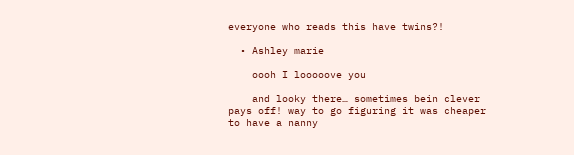everyone who reads this have twins?!

  • Ashley marie

    oooh I looooove you

    and looky there… sometimes bein clever pays off! way to go figuring it was cheaper to have a nanny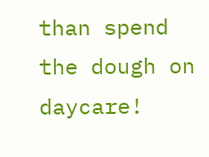than spend the dough on daycare!